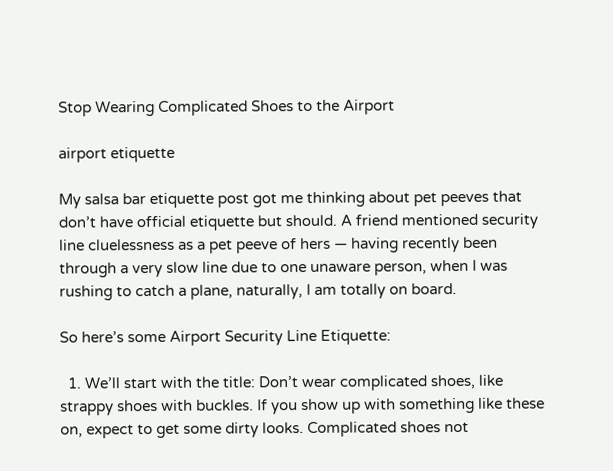Stop Wearing Complicated Shoes to the Airport

airport etiquette

My salsa bar etiquette post got me thinking about pet peeves that don’t have official etiquette but should. A friend mentioned security line cluelessness as a pet peeve of hers — having recently been through a very slow line due to one unaware person, when I was rushing to catch a plane, naturally, I am totally on board.

So here’s some Airport Security Line Etiquette:

  1. We’ll start with the title: Don’t wear complicated shoes, like strappy shoes with buckles. If you show up with something like these on, expect to get some dirty looks. Complicated shoes not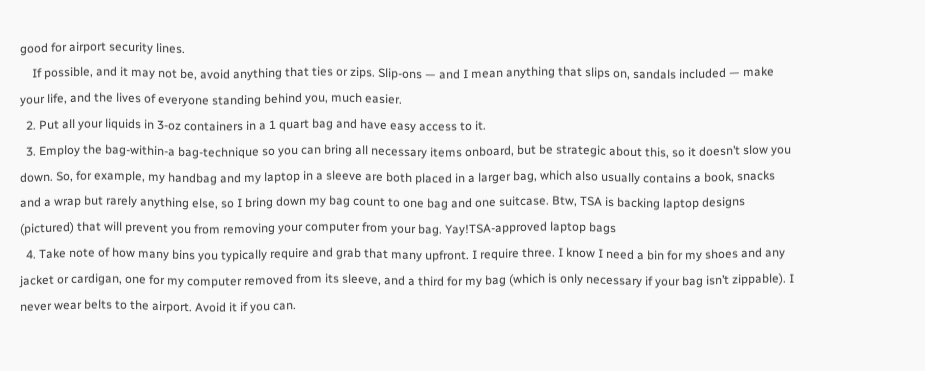good for airport security lines.
    If possible, and it may not be, avoid anything that ties or zips. Slip-ons — and I mean anything that slips on, sandals included — make your life, and the lives of everyone standing behind you, much easier.
  2. Put all your liquids in 3-oz containers in a 1 quart bag and have easy access to it.
  3. Employ the bag-within-a bag-technique so you can bring all necessary items onboard, but be strategic about this, so it doesn’t slow you down. So, for example, my handbag and my laptop in a sleeve are both placed in a larger bag, which also usually contains a book, snacks and a wrap but rarely anything else, so I bring down my bag count to one bag and one suitcase. Btw, TSA is backing laptop designs (pictured) that will prevent you from removing your computer from your bag. Yay!TSA-approved laptop bags
  4. Take note of how many bins you typically require and grab that many upfront. I require three. I know I need a bin for my shoes and any jacket or cardigan, one for my computer removed from its sleeve, and a third for my bag (which is only necessary if your bag isn’t zippable). I never wear belts to the airport. Avoid it if you can.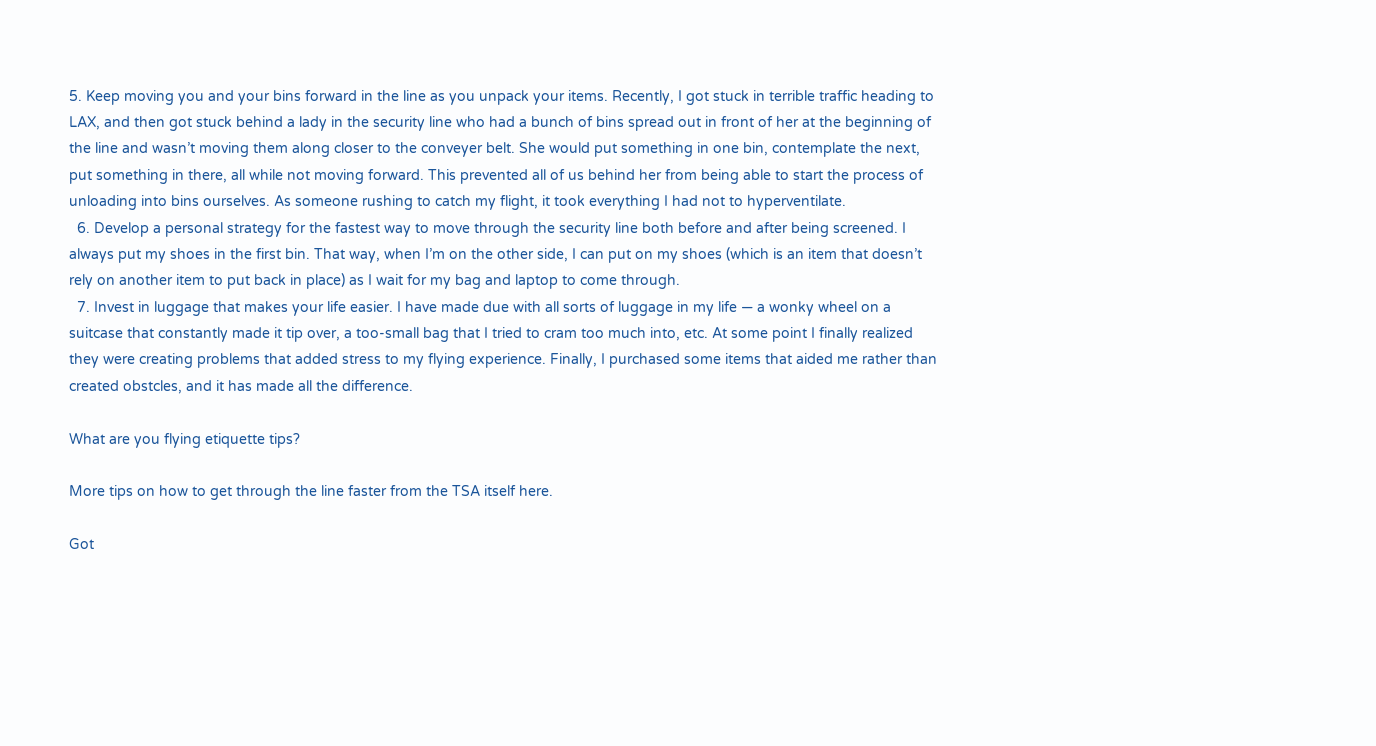5. Keep moving you and your bins forward in the line as you unpack your items. Recently, I got stuck in terrible traffic heading to LAX, and then got stuck behind a lady in the security line who had a bunch of bins spread out in front of her at the beginning of the line and wasn’t moving them along closer to the conveyer belt. She would put something in one bin, contemplate the next, put something in there, all while not moving forward. This prevented all of us behind her from being able to start the process of unloading into bins ourselves. As someone rushing to catch my flight, it took everything I had not to hyperventilate.
  6. Develop a personal strategy for the fastest way to move through the security line both before and after being screened. I always put my shoes in the first bin. That way, when I’m on the other side, I can put on my shoes (which is an item that doesn’t rely on another item to put back in place) as I wait for my bag and laptop to come through.
  7. Invest in luggage that makes your life easier. I have made due with all sorts of luggage in my life — a wonky wheel on a suitcase that constantly made it tip over, a too-small bag that I tried to cram too much into, etc. At some point I finally realized they were creating problems that added stress to my flying experience. Finally, I purchased some items that aided me rather than created obstcles, and it has made all the difference.

What are you flying etiquette tips?

More tips on how to get through the line faster from the TSA itself here.

Got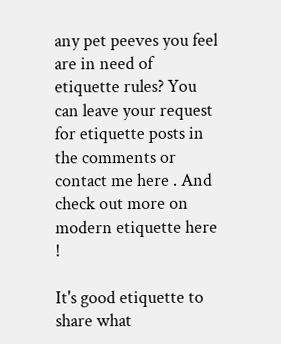any pet peeves you feel are in need of etiquette rules? You can leave your request for etiquette posts in the comments or contact me here . And check out more on modern etiquette here !

It's good etiquette to share what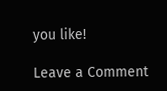you like!

Leave a Comment